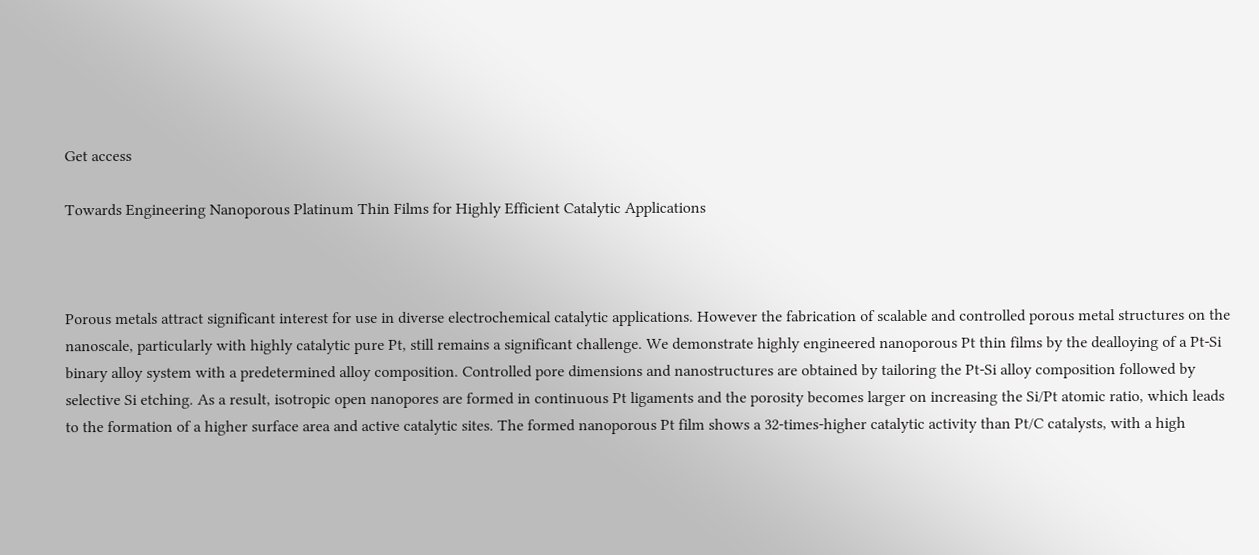Get access

Towards Engineering Nanoporous Platinum Thin Films for Highly Efficient Catalytic Applications



Porous metals attract significant interest for use in diverse electrochemical catalytic applications. However the fabrication of scalable and controlled porous metal structures on the nanoscale, particularly with highly catalytic pure Pt, still remains a significant challenge. We demonstrate highly engineered nanoporous Pt thin films by the dealloying of a Pt-Si binary alloy system with a predetermined alloy composition. Controlled pore dimensions and nanostructures are obtained by tailoring the Pt-Si alloy composition followed by selective Si etching. As a result, isotropic open nanopores are formed in continuous Pt ligaments and the porosity becomes larger on increasing the Si/Pt atomic ratio, which leads to the formation of a higher surface area and active catalytic sites. The formed nanoporous Pt film shows a 32-times-higher catalytic activity than Pt/C catalysts, with a high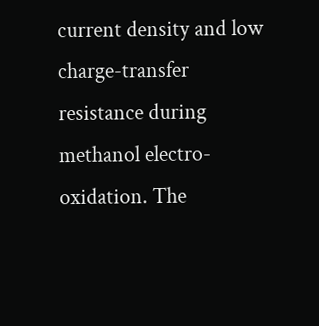current density and low charge-transfer resistance during methanol electro-oxidation. The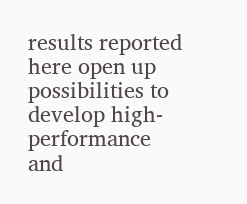results reported here open up possibilities to develop high-performance and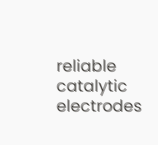reliable catalytic electrodes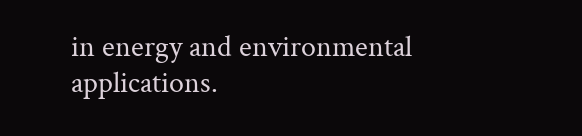in energy and environmental applications.